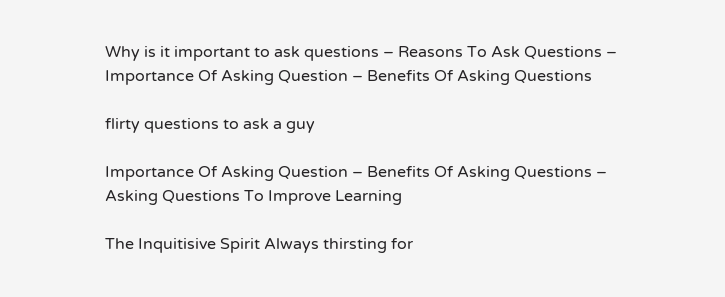Why is it important to ask questions – Reasons To Ask Questions – Importance Of Asking Question – Benefits Of Asking Questions

flirty questions to ask a guy

Importance Of Asking Question – Benefits Of Asking Questions – Asking Questions To Improve Learning

The Inquitisive Spirit Always thirsting for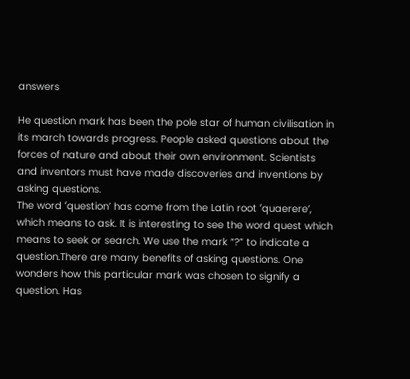answers

He question mark has been the pole star of human civilisation in its march towards progress. People asked questions about the forces of nature and about their own environment. Scientists and inventors must have made discoveries and inventions by asking questions.
The word ʻquestionʼ has come from the Latin root ʻquaerereʼ, which means to ask. It is interesting to see the word quest which means to seek or search. We use the mark “?” to indicate a question.There are many benefits of asking questions. One wonders how this particular mark was chosen to signify a question. Has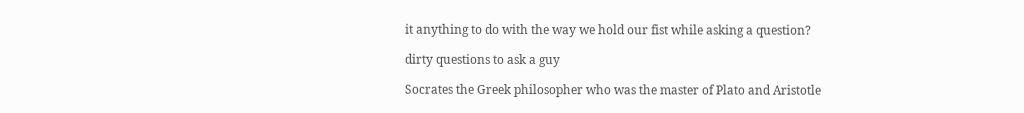it anything to do with the way we hold our fist while asking a question?

dirty questions to ask a guy

Socrates the Greek philosopher who was the master of Plato and Aristotle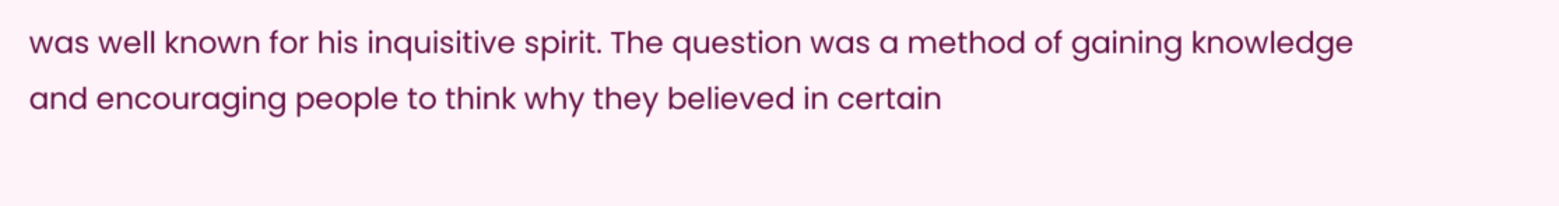was well known for his inquisitive spirit. The question was a method of gaining knowledge and encouraging people to think why they believed in certain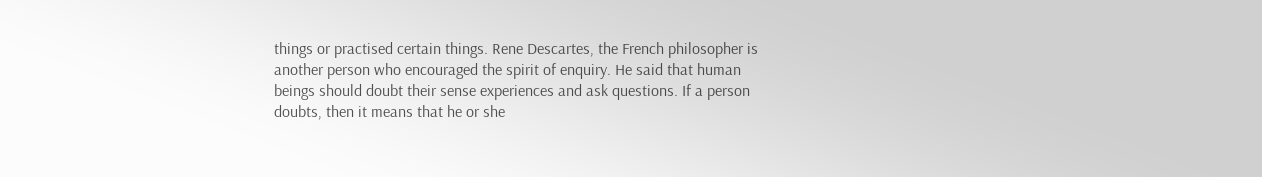things or practised certain things. Rene Descartes, the French philosopher is another person who encouraged the spirit of enquiry. He said that human beings should doubt their sense experiences and ask questions. If a person doubts, then it means that he or she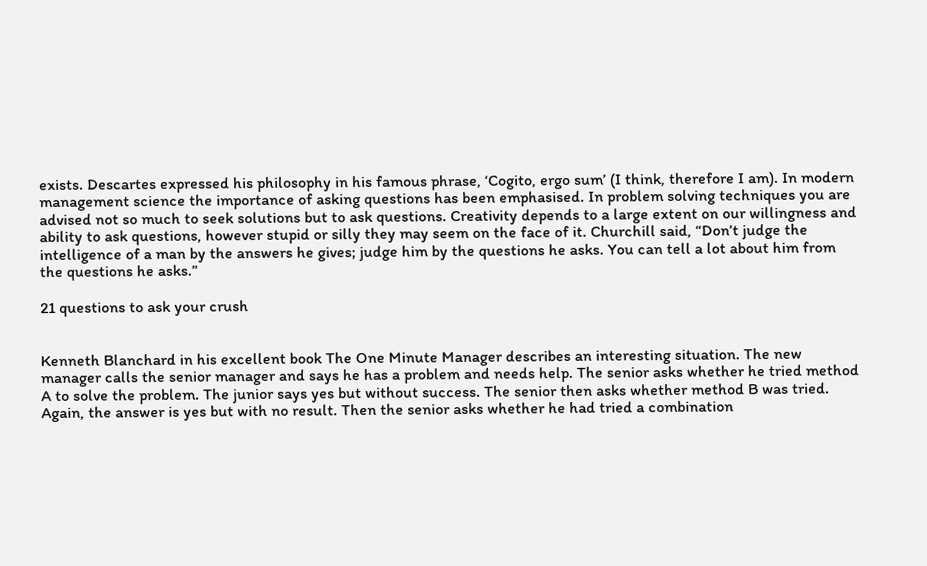exists. Descartes expressed his philosophy in his famous phrase, ʻCogito, ergo sumʼ (I think, therefore I am). In modern management science the importance of asking questions has been emphasised. In problem solving techniques you are advised not so much to seek solutions but to ask questions. Creativity depends to a large extent on our willingness and ability to ask questions, however stupid or silly they may seem on the face of it. Churchill said, “Donʼt judge the intelligence of a man by the answers he gives; judge him by the questions he asks. You can tell a lot about him from the questions he asks.”

21 questions to ask your crush


Kenneth Blanchard in his excellent book The One Minute Manager describes an interesting situation. The new manager calls the senior manager and says he has a problem and needs help. The senior asks whether he tried method A to solve the problem. The junior says yes but without success. The senior then asks whether method B was tried. Again, the answer is yes but with no result. Then the senior asks whether he had tried a combination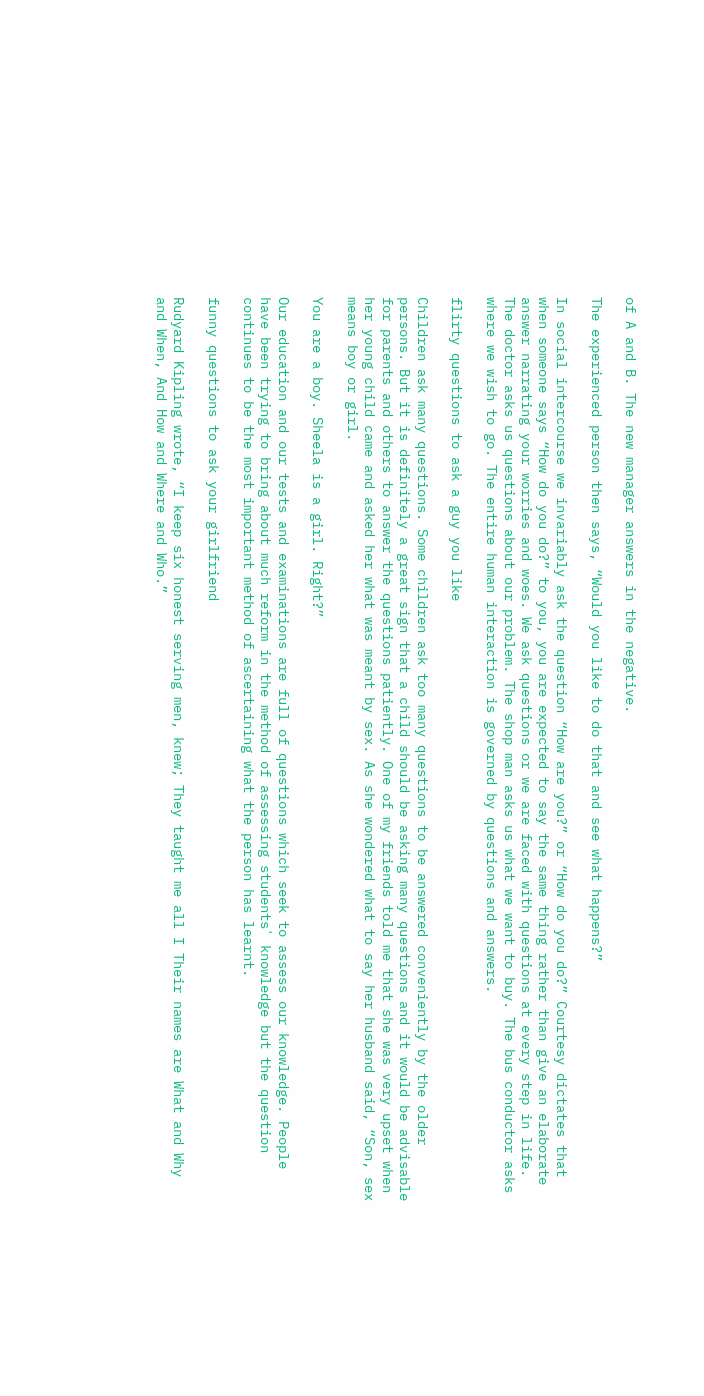of A and B. The new manager answers in the negative.

The experienced person then says, “Would you like to do that and see what happens?”

In social intercourse we invariably ask the question “How are you?” or “How do you do?” Courtesy dictates that when someone says “How do you do?” to you, you are expected to say the same thing rather than give an elaborate answer narrating your worries and woes. We ask questions or we are faced with questions at every step in life. The doctor asks us questions about our problem. The shop man asks us what we want to buy. The bus conductor asks where we wish to go. The entire human interaction is governed by questions and answers.

flirty questions to ask a guy you like

Children ask many questions. Some children ask too many questions to be answered conveniently by the older persons. But it is definitely a great sign that a child should be asking many questions and it would be advisable for parents and others to answer the questions patiently. One of my friends told me that she was very upset when her young child came and asked her what was meant by sex. As she wondered what to say her husband said, “Son, sex means boy or girl.

You are a boy. Sheela is a girl. Right?”

Our education and our tests and examinations are full of questions which seek to assess our knowledge. People have been trying to bring about much reform in the method of assessing studentsʼ knowledge but the question continues to be the most important method of ascertaining what the person has learnt.

funny questions to ask your girlfriend

Rudyard Kipling wrote, “I keep six honest serving men, knew; They taught me all I Their names are What and Why and When, And How and Where and Who.”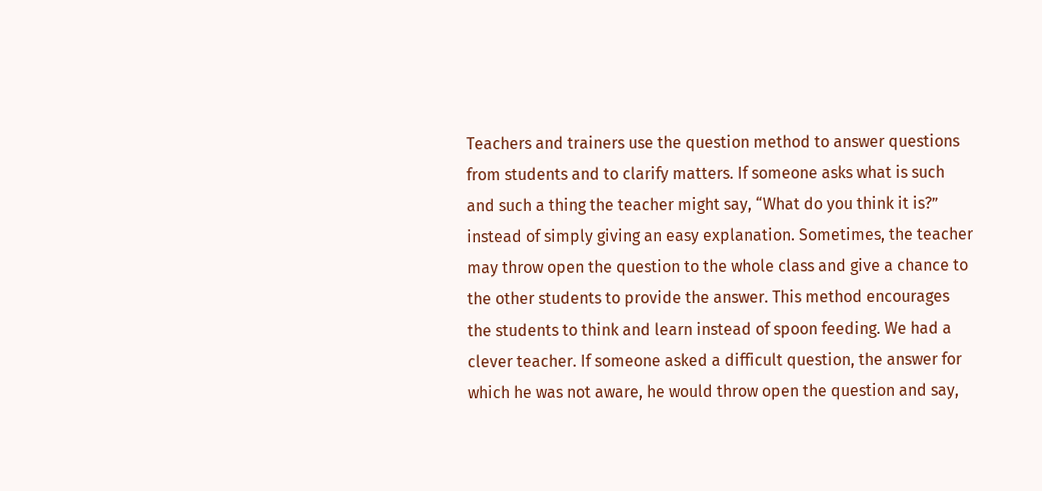Teachers and trainers use the question method to answer questions from students and to clarify matters. If someone asks what is such and such a thing the teacher might say, “What do you think it is?” instead of simply giving an easy explanation. Sometimes, the teacher may throw open the question to the whole class and give a chance to the other students to provide the answer. This method encourages the students to think and learn instead of spoon feeding. We had a clever teacher. If someone asked a difficult question, the answer for which he was not aware, he would throw open the question and say,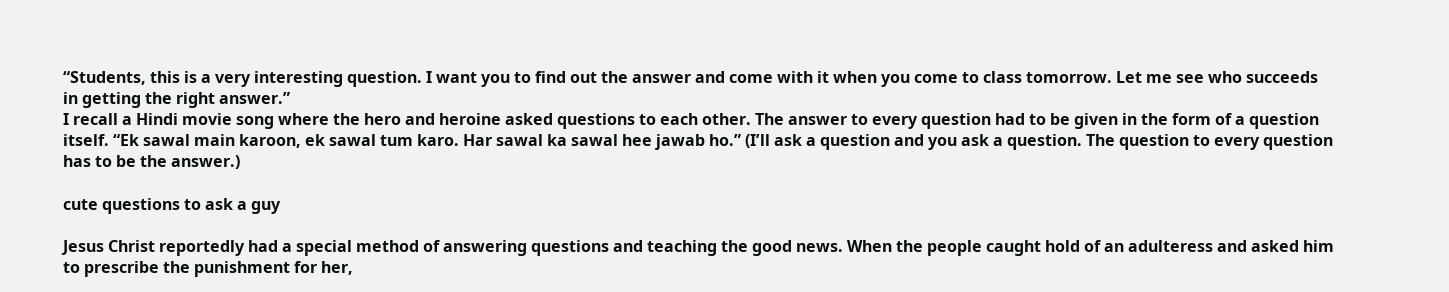“Students, this is a very interesting question. I want you to find out the answer and come with it when you come to class tomorrow. Let me see who succeeds in getting the right answer.”
I recall a Hindi movie song where the hero and heroine asked questions to each other. The answer to every question had to be given in the form of a question itself. “Ek sawal main karoon, ek sawal tum karo. Har sawal ka sawal hee jawab ho.” (Iʼll ask a question and you ask a question. The question to every question has to be the answer.)

cute questions to ask a guy

Jesus Christ reportedly had a special method of answering questions and teaching the good news. When the people caught hold of an adulteress and asked him to prescribe the punishment for her,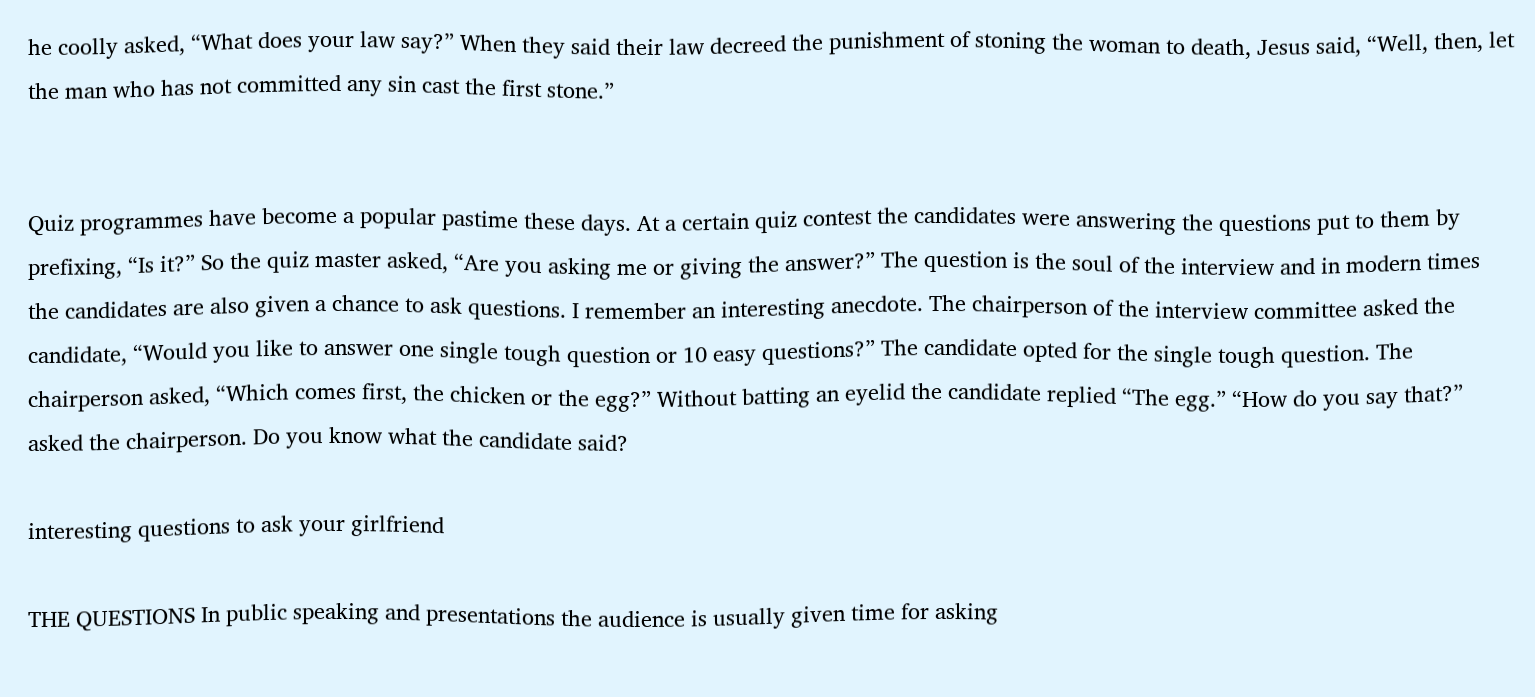he coolly asked, “What does your law say?” When they said their law decreed the punishment of stoning the woman to death, Jesus said, “Well, then, let the man who has not committed any sin cast the first stone.”


Quiz programmes have become a popular pastime these days. At a certain quiz contest the candidates were answering the questions put to them by prefixing, “Is it?” So the quiz master asked, “Are you asking me or giving the answer?” The question is the soul of the interview and in modern times the candidates are also given a chance to ask questions. I remember an interesting anecdote. The chairperson of the interview committee asked the candidate, “Would you like to answer one single tough question or 10 easy questions?” The candidate opted for the single tough question. The chairperson asked, “Which comes first, the chicken or the egg?” Without batting an eyelid the candidate replied “The egg.” “How do you say that?” asked the chairperson. Do you know what the candidate said?

interesting questions to ask your girlfriend

THE QUESTIONS In public speaking and presentations the audience is usually given time for asking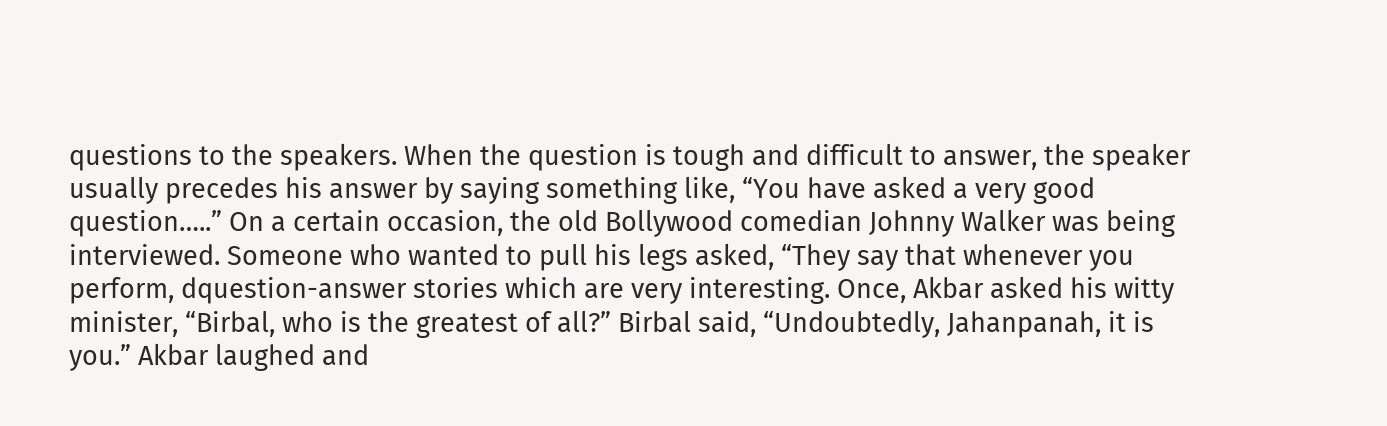questions to the speakers. When the question is tough and difficult to answer, the speaker usually precedes his answer by saying something like, “You have asked a very good question…..” On a certain occasion, the old Bollywood comedian Johnny Walker was being interviewed. Someone who wanted to pull his legs asked, “They say that whenever you perform, dquestion-answer stories which are very interesting. Once, Akbar asked his witty minister, “Birbal, who is the greatest of all?” Birbal said, “Undoubtedly, Jahanpanah, it is you.” Akbar laughed and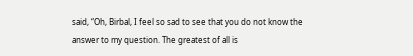said, “Oh, Birbal, I feel so sad to see that you do not know the answer to my question. The greatest of all is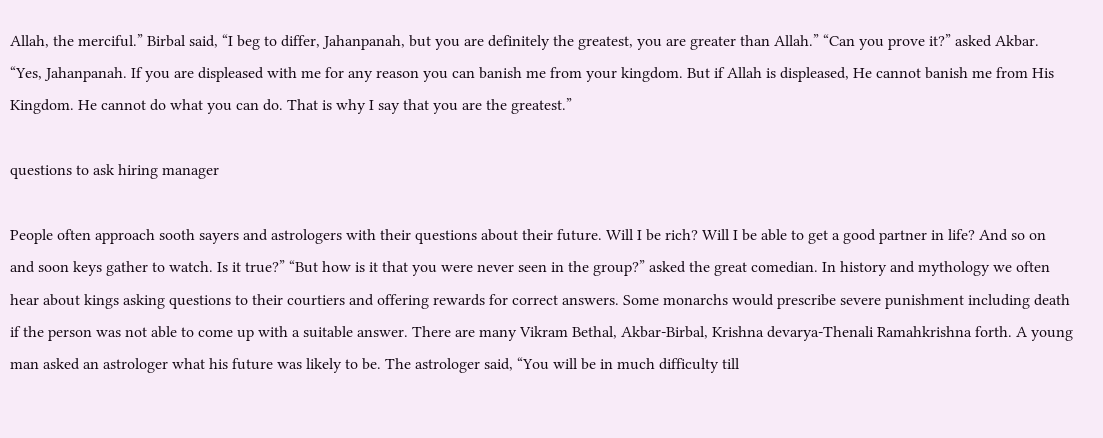Allah, the merciful.” Birbal said, “I beg to differ, Jahanpanah, but you are definitely the greatest, you are greater than Allah.” “Can you prove it?” asked Akbar. “Yes, Jahanpanah. If you are displeased with me for any reason you can banish me from your kingdom. But if Allah is displeased, He cannot banish me from His Kingdom. He cannot do what you can do. That is why I say that you are the greatest.”

questions to ask hiring manager

People often approach sooth sayers and astrologers with their questions about their future. Will I be rich? Will I be able to get a good partner in life? And so on and soon keys gather to watch. Is it true?” “But how is it that you were never seen in the group?” asked the great comedian. In history and mythology we often hear about kings asking questions to their courtiers and offering rewards for correct answers. Some monarchs would prescribe severe punishment including death if the person was not able to come up with a suitable answer. There are many Vikram Bethal, Akbar-Birbal, Krishna devarya-Thenali Ramahkrishna forth. A young man asked an astrologer what his future was likely to be. The astrologer said, “You will be in much difficulty till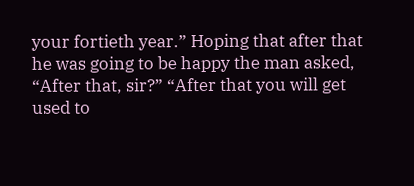your fortieth year.” Hoping that after that he was going to be happy the man asked, “After that, sir?” “After that you will get used to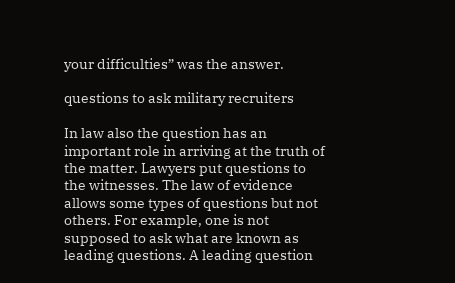your difficulties” was the answer.

questions to ask military recruiters

In law also the question has an important role in arriving at the truth of the matter. Lawyers put questions to the witnesses. The law of evidence allows some types of questions but not others. For example, one is not supposed to ask what are known as leading questions. A leading question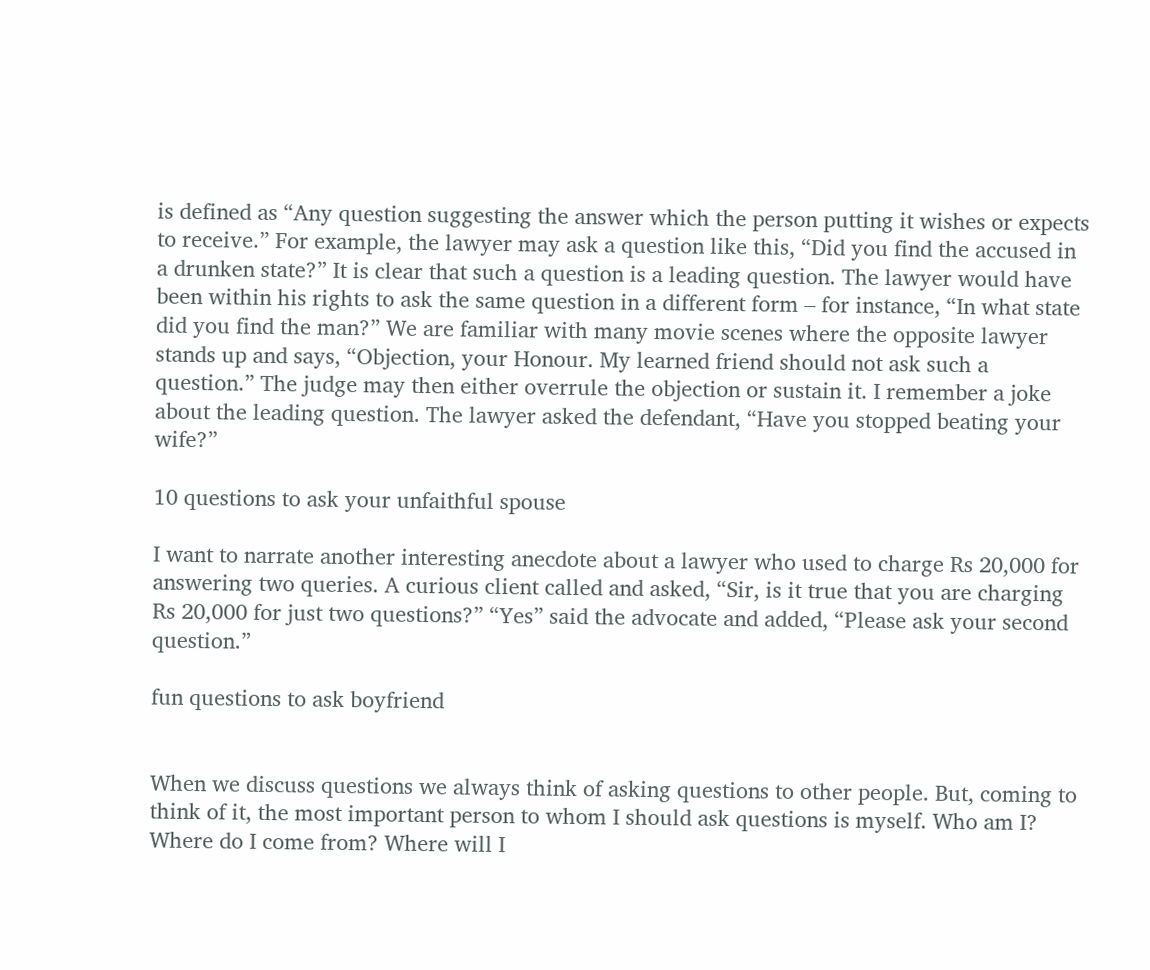is defined as “Any question suggesting the answer which the person putting it wishes or expects to receive.” For example, the lawyer may ask a question like this, “Did you find the accused in a drunken state?” It is clear that such a question is a leading question. The lawyer would have been within his rights to ask the same question in a different form – for instance, “In what state did you find the man?” We are familiar with many movie scenes where the opposite lawyer stands up and says, “Objection, your Honour. My learned friend should not ask such a question.” The judge may then either overrule the objection or sustain it. I remember a joke about the leading question. The lawyer asked the defendant, “Have you stopped beating your wife?”

10 questions to ask your unfaithful spouse

I want to narrate another interesting anecdote about a lawyer who used to charge Rs 20,000 for answering two queries. A curious client called and asked, “Sir, is it true that you are charging Rs 20,000 for just two questions?” “Yes” said the advocate and added, “Please ask your second question.”

fun questions to ask boyfriend


When we discuss questions we always think of asking questions to other people. But, coming to think of it, the most important person to whom I should ask questions is myself. Who am I? Where do I come from? Where will I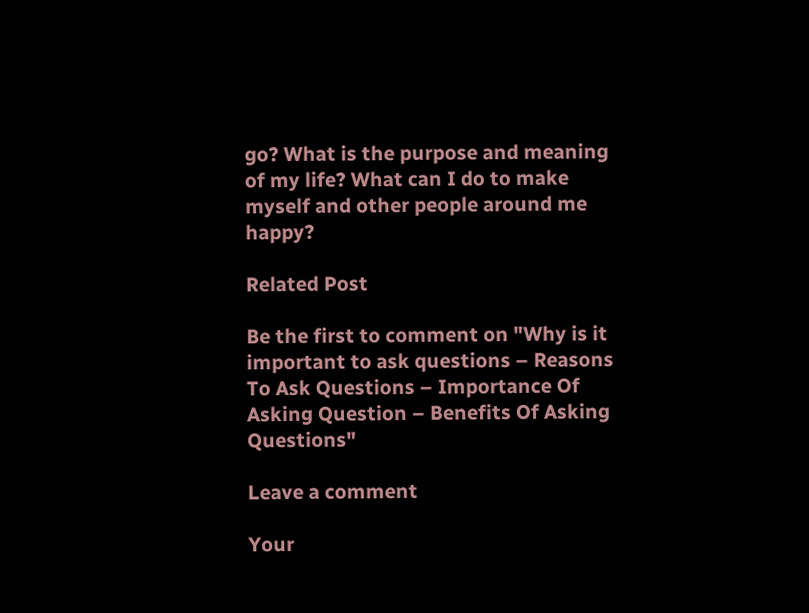go? What is the purpose and meaning of my life? What can I do to make myself and other people around me happy?

Related Post

Be the first to comment on "Why is it important to ask questions – Reasons To Ask Questions – Importance Of Asking Question – Benefits Of Asking Questions"

Leave a comment

Your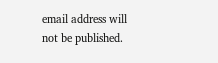email address will not be published.